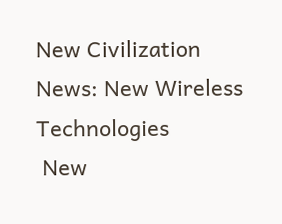New Civilization News: New Wireless Technologies
 New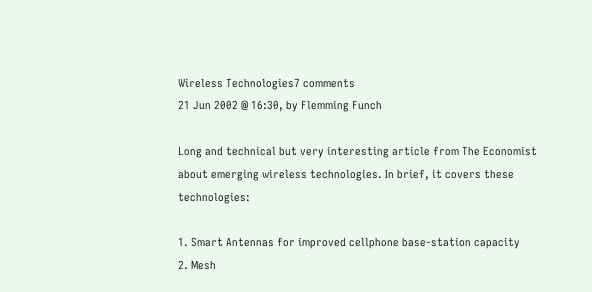Wireless Technologies7 comments
21 Jun 2002 @ 16:30, by Flemming Funch

Long and technical but very interesting article from The Economist about emerging wireless technologies. In brief, it covers these technologies:

1. Smart Antennas for improved cellphone base-station capacity
2. Mesh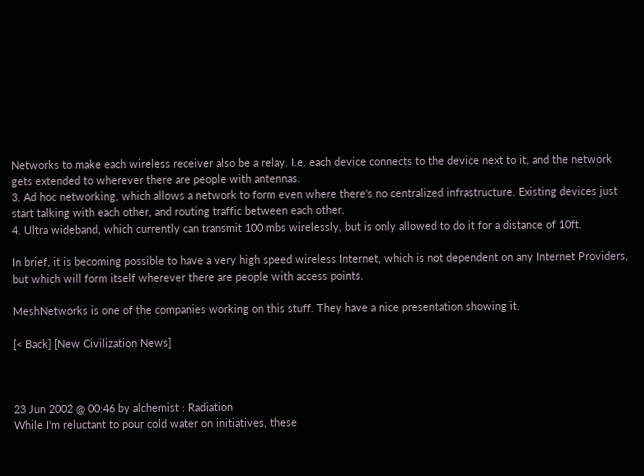Networks to make each wireless receiver also be a relay. I.e. each device connects to the device next to it, and the network gets extended to wherever there are people with antennas.
3. Ad hoc networking, which allows a network to form even where there's no centralized infrastructure. Existing devices just start talking with each other, and routing traffic between each other.
4. Ultra wideband, which currently can transmit 100 mbs wirelessly, but is only allowed to do it for a distance of 10ft.

In brief, it is becoming possible to have a very high speed wireless Internet, which is not dependent on any Internet Providers, but which will form itself wherever there are people with access points.

MeshNetworks is one of the companies working on this stuff. They have a nice presentation showing it.

[< Back] [New Civilization News]



23 Jun 2002 @ 00:46 by alchemist : Radiation
While I'm reluctant to pour cold water on initiatives, these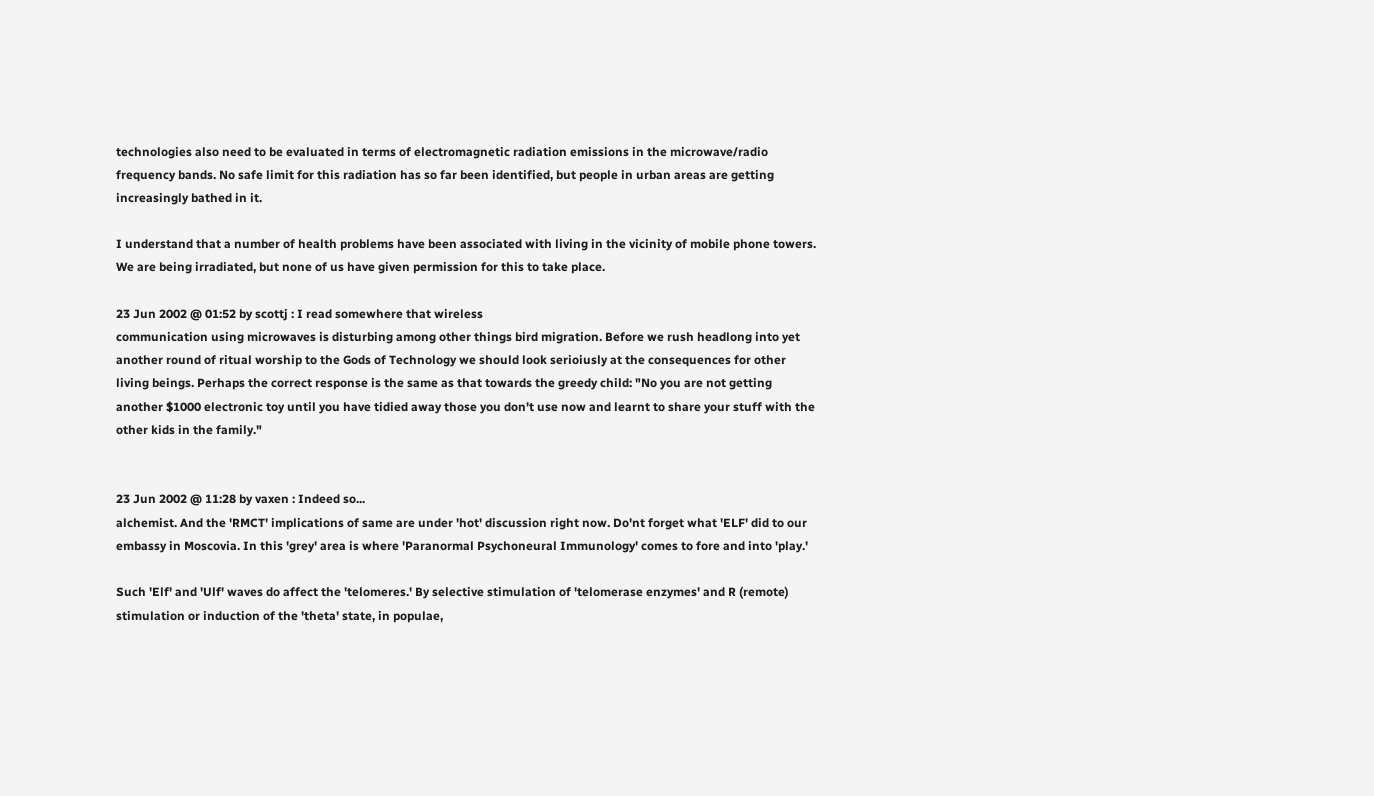technologies also need to be evaluated in terms of electromagnetic radiation emissions in the microwave/radio frequency bands. No safe limit for this radiation has so far been identified, but people in urban areas are getting increasingly bathed in it.

I understand that a number of health problems have been associated with living in the vicinity of mobile phone towers. We are being irradiated, but none of us have given permission for this to take place.

23 Jun 2002 @ 01:52 by scottj : I read somewhere that wireless
communication using microwaves is disturbing among other things bird migration. Before we rush headlong into yet another round of ritual worship to the Gods of Technology we should look serioiusly at the consequences for other living beings. Perhaps the correct response is the same as that towards the greedy child: "No you are not getting another $1000 electronic toy until you have tidied away those you don't use now and learnt to share your stuff with the other kids in the family."


23 Jun 2002 @ 11:28 by vaxen : Indeed so...
alchemist. And the 'RMCT' implications of same are under 'hot' discussion right now. Do'nt forget what 'ELF' did to our embassy in Moscovia. In this 'grey' area is where 'Paranormal Psychoneural Immunology' comes to fore and into 'play.'

Such 'Elf' and 'Ulf' waves do affect the 'telomeres.' By selective stimulation of 'telomerase enzymes' and R (remote) stimulation or induction of the 'theta' state, in populae,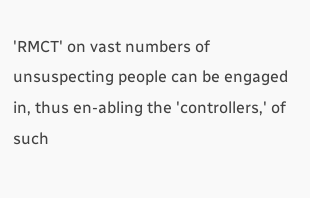'RMCT' on vast numbers of unsuspecting people can be engaged in, thus en-abling the 'controllers,' of such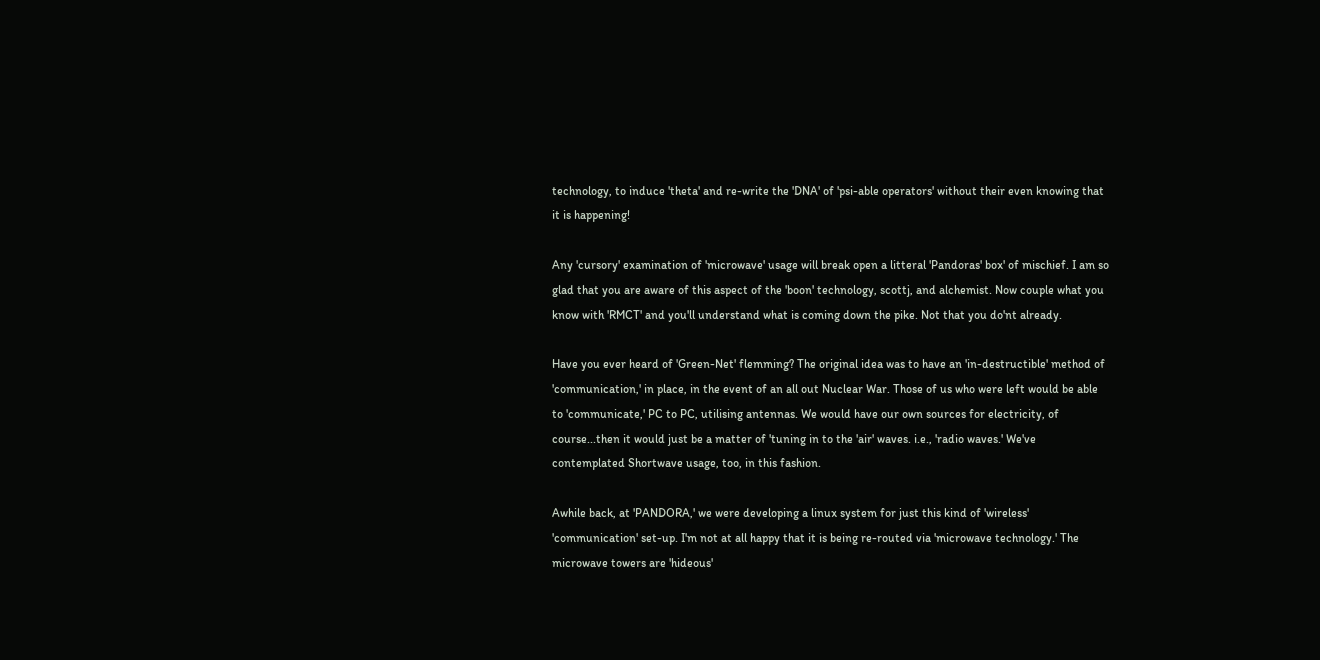technology, to induce 'theta' and re-write the 'DNA' of 'psi-able operators' without their even knowing that it is happening!

Any 'cursory' examination of 'microwave' usage will break open a litteral 'Pandoras' box' of mischief. I am so glad that you are aware of this aspect of the 'boon' technology, scottj, and alchemist. Now couple what you know with 'RMCT' and you'll understand what is coming down the pike. Not that you do'nt already.

Have you ever heard of 'Green-Net' flemming? The original idea was to have an 'in-destructible' method of 'communication,' in place, in the event of an all out Nuclear War. Those of us who were left would be able to 'communicate,' PC to PC, utilising antennas. We would have our own sources for electricity, of course...then it would just be a matter of 'tuning in to the 'air' waves. i.e., 'radio waves.' We've contemplated Shortwave usage, too, in this fashion.

Awhile back, at 'PANDORA,' we were developing a linux system for just this kind of 'wireless' 'communication' set-up. I'm not at all happy that it is being re-routed via 'microwave technology.' The microwave towers are 'hideous'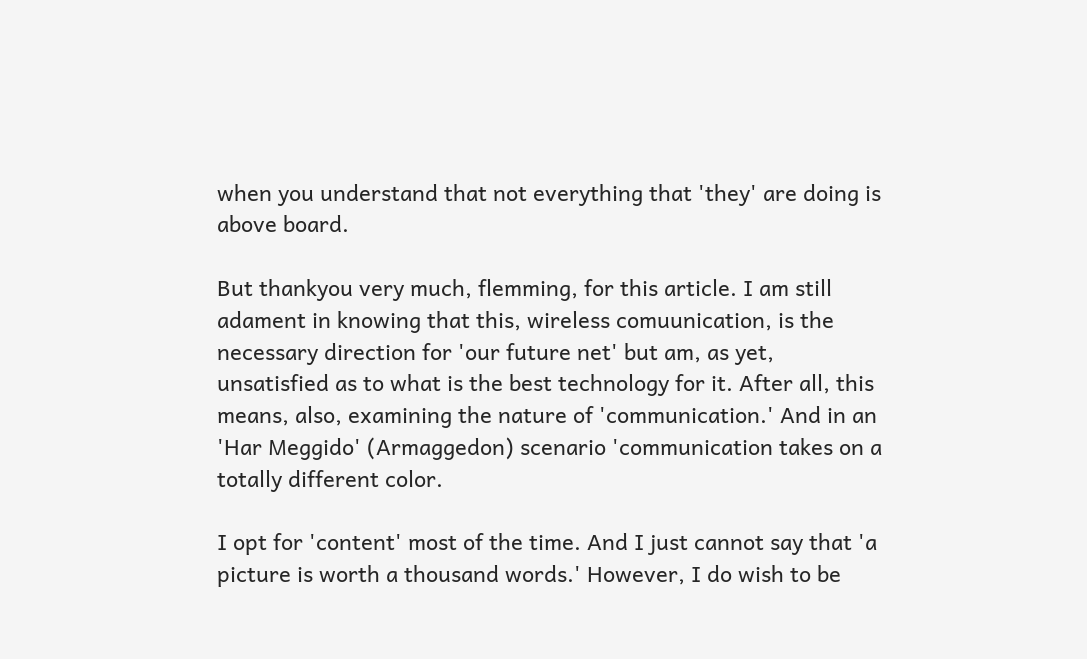when you understand that not everything that 'they' are doing is above board.

But thankyou very much, flemming, for this article. I am still adament in knowing that this, wireless comuunication, is the necessary direction for 'our future net' but am, as yet, unsatisfied as to what is the best technology for it. After all, this means, also, examining the nature of 'communication.' And in an 'Har Meggido' (Armaggedon) scenario 'communication takes on a totally different color.

I opt for 'content' most of the time. And I just cannot say that 'a picture is worth a thousand words.' However, I do wish to be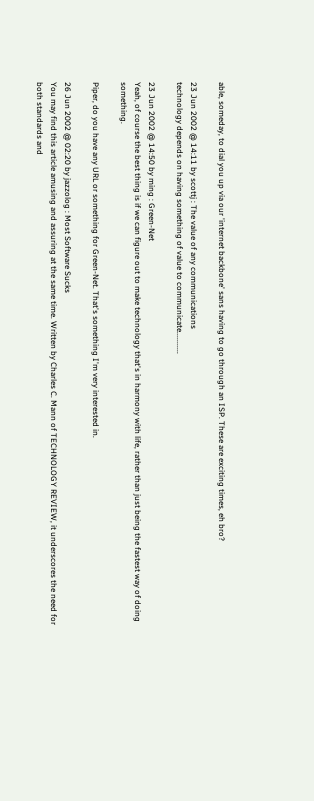able, someday, to dial you up via our 'internet backbone' sans having to go through an ISP. These are exciting times, eh bro?

23 Jun 2002 @ 14:11 by scottj : The value of any communications
technology depends on having something of value to communicate...........

23 Jun 2002 @ 14:50 by ming : Green-Net
Yeah, of course the best thing is if we can figure out to make technology that's in harmony with life, rather than just being the fastest way of doing something.

Piper, do you have any URL or something for Green-Net. That's something I'm very interested in.

26 Jun 2002 @ 02:20 by jazzolog : Most Software Sucks
You may find this article amusing and assuring at the same time. Written by Charles C. Mann of TECHNOLOGY REVIEW, it underscores the need for both standards and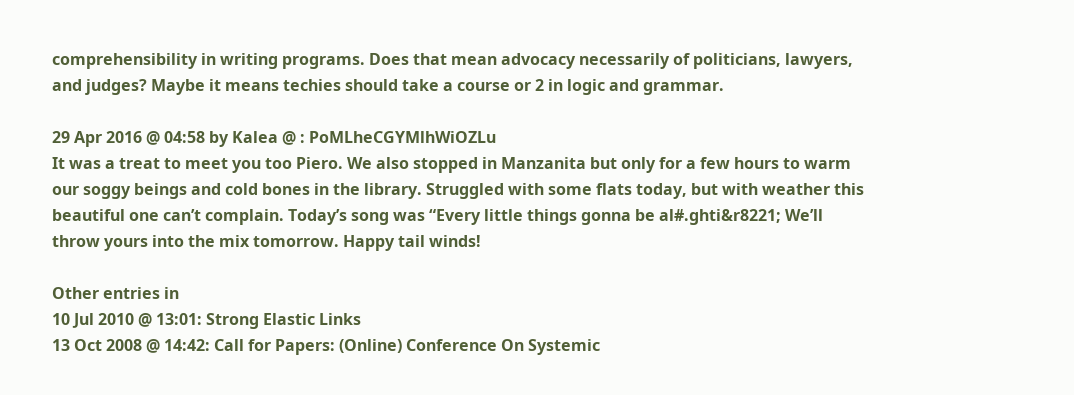comprehensibility in writing programs. Does that mean advocacy necessarily of politicians, lawyers, and judges? Maybe it means techies should take a course or 2 in logic and grammar.

29 Apr 2016 @ 04:58 by Kalea @ : PoMLheCGYMlhWiOZLu
It was a treat to meet you too Piero. We also stopped in Manzanita but only for a few hours to warm our soggy beings and cold bones in the library. Struggled with some flats today, but with weather this beautiful one can’t complain. Today’s song was “Every little things gonna be al#.ghti&r8221; We’ll throw yours into the mix tomorrow. Happy tail winds!

Other entries in
10 Jul 2010 @ 13:01: Strong Elastic Links
13 Oct 2008 @ 14:42: Call for Papers: (Online) Conference On Systemic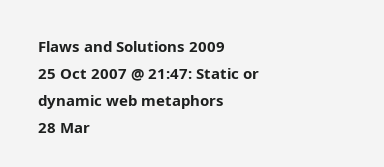Flaws and Solutions 2009
25 Oct 2007 @ 21:47: Static or dynamic web metaphors
28 Mar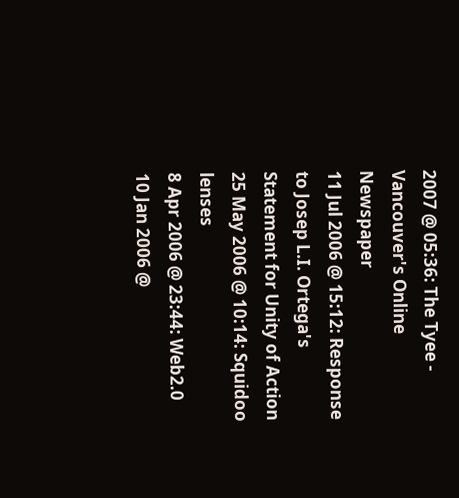2007 @ 05:36: The Tyee - Vancouver's Online Newspaper
11 Jul 2006 @ 15:12: Response to Josep L.I. Ortega's Statement for Unity of Action
25 May 2006 @ 10:14: Squidoo lenses
8 Apr 2006 @ 23:44: Web2.0
10 Jan 2006 @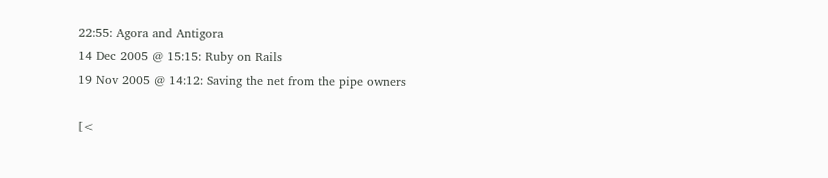22:55: Agora and Antigora
14 Dec 2005 @ 15:15: Ruby on Rails
19 Nov 2005 @ 14:12: Saving the net from the pipe owners

[<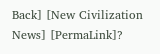Back] [New Civilization News] [PermaLink]?